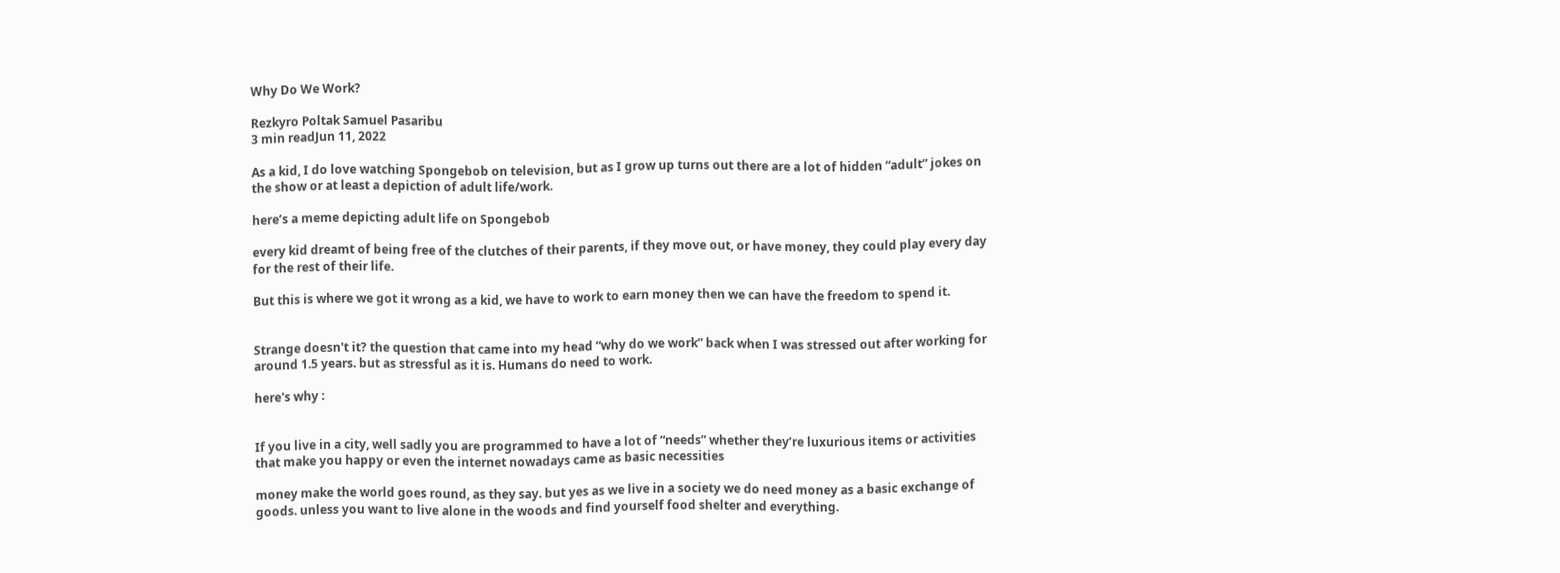Why Do We Work?

Rezkyro Poltak Samuel Pasaribu
3 min readJun 11, 2022

As a kid, I do love watching Spongebob on television, but as I grow up turns out there are a lot of hidden “adult” jokes on the show or at least a depiction of adult life/work.

here’s a meme depicting adult life on Spongebob

every kid dreamt of being free of the clutches of their parents, if they move out, or have money, they could play every day for the rest of their life.

But this is where we got it wrong as a kid, we have to work to earn money then we can have the freedom to spend it.


Strange doesn't it? the question that came into my head “why do we work” back when I was stressed out after working for around 1.5 years. but as stressful as it is. Humans do need to work.

here's why :


If you live in a city, well sadly you are programmed to have a lot of “needs” whether they’re luxurious items or activities that make you happy or even the internet nowadays came as basic necessities

money make the world goes round, as they say. but yes as we live in a society we do need money as a basic exchange of goods. unless you want to live alone in the woods and find yourself food shelter and everything.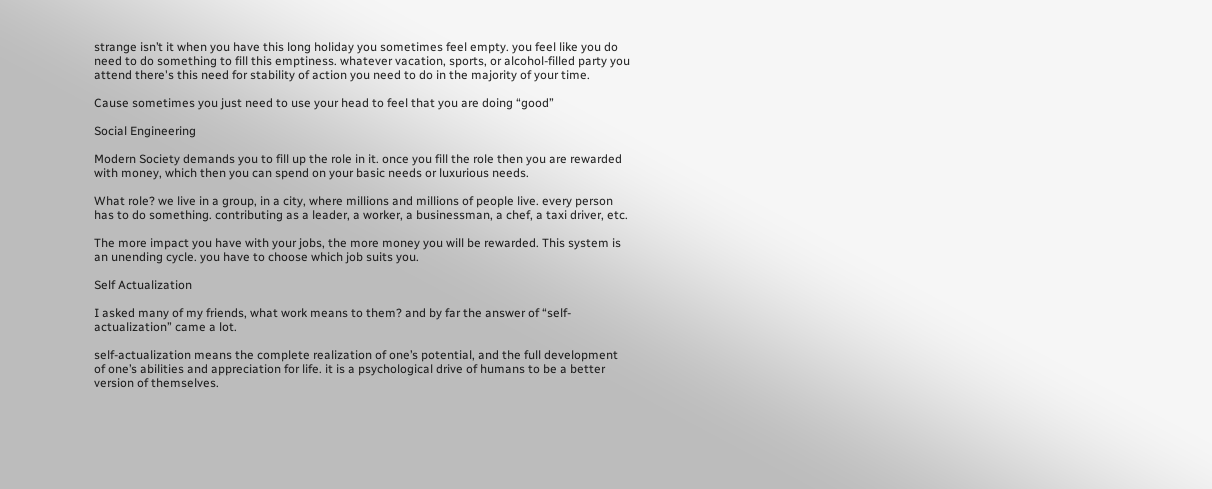strange isn’t it when you have this long holiday you sometimes feel empty. you feel like you do need to do something to fill this emptiness. whatever vacation, sports, or alcohol-filled party you attend there's this need for stability of action you need to do in the majority of your time.

Cause sometimes you just need to use your head to feel that you are doing “good”

Social Engineering

Modern Society demands you to fill up the role in it. once you fill the role then you are rewarded with money, which then you can spend on your basic needs or luxurious needs.

What role? we live in a group, in a city, where millions and millions of people live. every person has to do something. contributing as a leader, a worker, a businessman, a chef, a taxi driver, etc.

The more impact you have with your jobs, the more money you will be rewarded. This system is an unending cycle. you have to choose which job suits you.

Self Actualization

I asked many of my friends, what work means to them? and by far the answer of “self-actualization” came a lot.

self-actualization means the complete realization of one’s potential, and the full development of one’s abilities and appreciation for life. it is a psychological drive of humans to be a better version of themselves.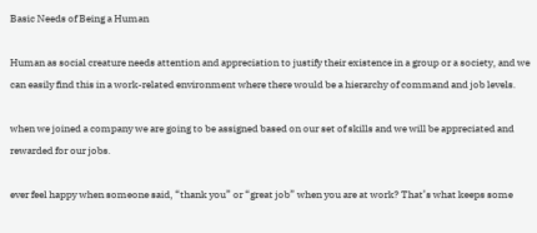Basic Needs of Being a Human

Human as social creature needs attention and appreciation to justify their existence in a group or a society, and we can easily find this in a work-related environment where there would be a hierarchy of command and job levels.

when we joined a company we are going to be assigned based on our set of skills and we will be appreciated and rewarded for our jobs.

ever feel happy when someone said, “thank you” or “great job” when you are at work? That’s what keeps some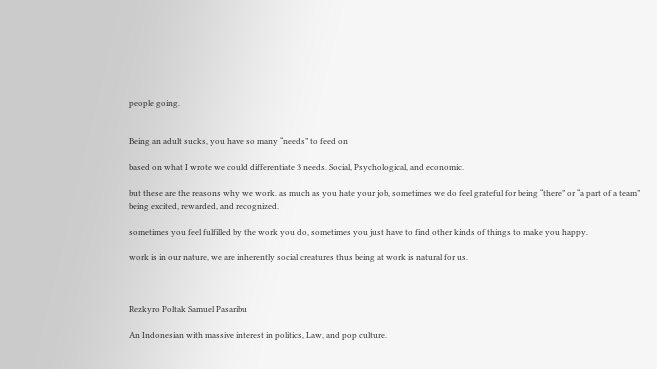people going.


Being an adult sucks, you have so many “needs” to feed on

based on what I wrote we could differentiate 3 needs. Social, Psychological, and economic.

but these are the reasons why we work. as much as you hate your job, sometimes we do feel grateful for being “there” or “a part of a team” being excited, rewarded, and recognized.

sometimes you feel fulfilled by the work you do, sometimes you just have to find other kinds of things to make you happy.

work is in our nature, we are inherently social creatures thus being at work is natural for us.



Rezkyro Poltak Samuel Pasaribu

An Indonesian with massive interest in politics, Law, and pop culture.